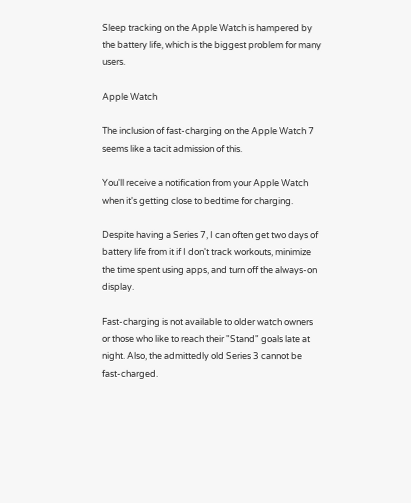Sleep tracking on the Apple Watch is hampered by the battery life, which is the biggest problem for many users.

Apple Watch

The inclusion of fast-charging on the Apple Watch 7 seems like a tacit admission of this.

You'll receive a notification from your Apple Watch when it's getting close to bedtime for charging.

Despite having a Series 7, I can often get two days of battery life from it if I don't track workouts, minimize the time spent using apps, and turn off the always-on display.

Fast-charging is not available to older watch owners or those who like to reach their "Stand" goals late at night. Also, the admittedly old Series 3 cannot be fast-charged.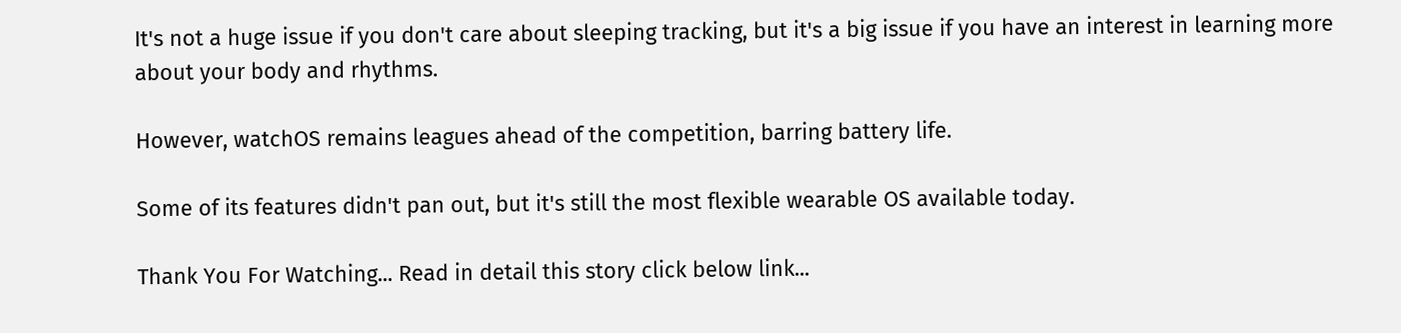It's not a huge issue if you don't care about sleeping tracking, but it's a big issue if you have an interest in learning more about your body and rhythms.

However, watchOS remains leagues ahead of the competition, barring battery life.

Some of its features didn't pan out, but it's still the most flexible wearable OS available today.

Thank You For Watching... Read in detail this story click below link...